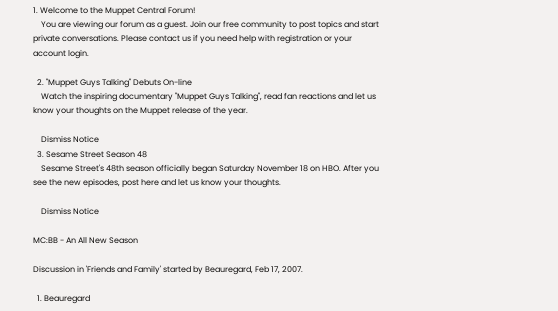1. Welcome to the Muppet Central Forum!
    You are viewing our forum as a guest. Join our free community to post topics and start private conversations. Please contact us if you need help with registration or your account login.

  2. "Muppet Guys Talking" Debuts On-line
    Watch the inspiring documentary "Muppet Guys Talking", read fan reactions and let us know your thoughts on the Muppet release of the year.

    Dismiss Notice
  3. Sesame Street Season 48
    Sesame Street's 48th season officially began Saturday November 18 on HBO. After you see the new episodes, post here and let us know your thoughts.

    Dismiss Notice

MC:BB - An All New Season

Discussion in 'Friends and Family' started by Beauregard, Feb 17, 2007.

  1. Beauregard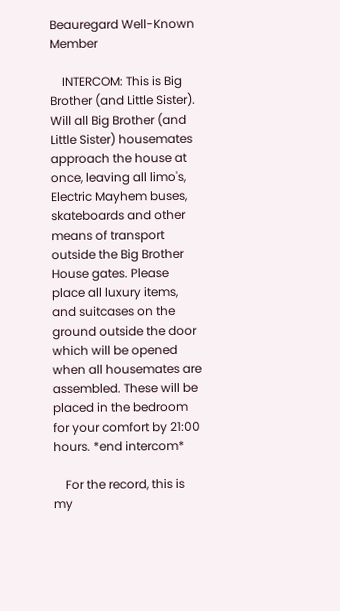Beauregard Well-Known Member

    INTERCOM: This is Big Brother (and Little Sister). Will all Big Brother (and Little Sister) housemates approach the house at once, leaving all limo's, Electric Mayhem buses, skateboards and other means of transport outside the Big Brother House gates. Please place all luxury items, and suitcases on the ground outside the door which will be opened when all housemates are assembled. These will be placed in the bedroom for your comfort by 21:00 hours. *end intercom*

    For the record, this is my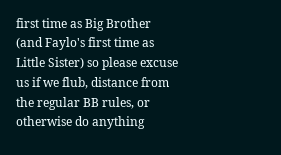first time as Big Brother (and Faylo's first time as Little Sister) so please excuse us if we flub, distance from the regular BB rules, or otherwise do anything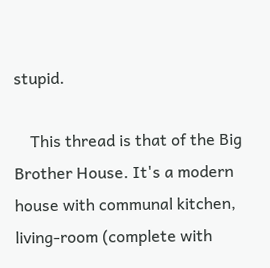stupid.

    This thread is that of the Big Brother House. It's a modern house with communal kitchen, living-room (complete with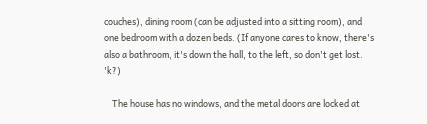couches), dining room (can be adjusted into a sitting room), and one bedroom with a dozen beds. (If anyone cares to know, there's also a bathroom, it's down the hall, to the left, so don't get lost. 'k?)

    The house has no windows, and the metal doors are locked at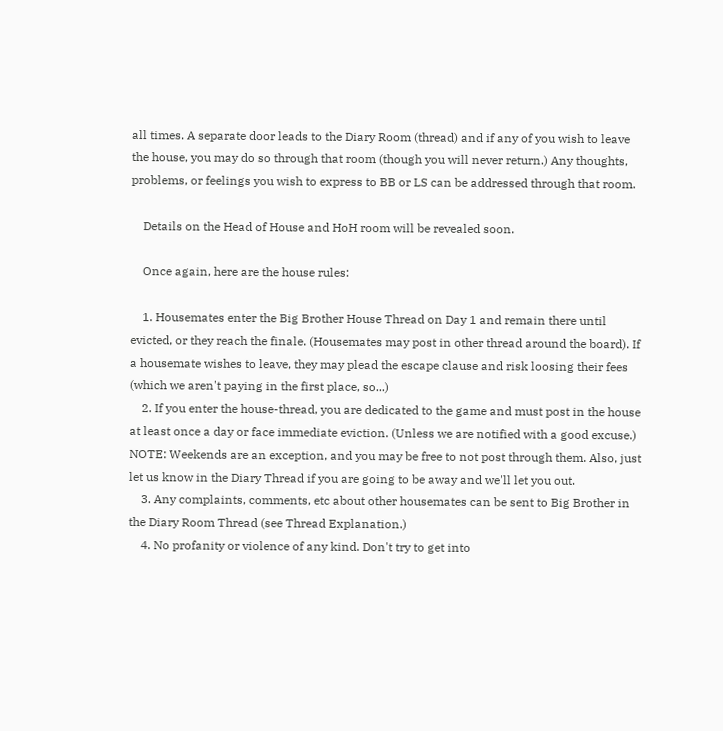all times. A separate door leads to the Diary Room (thread) and if any of you wish to leave the house, you may do so through that room (though you will never return.) Any thoughts, problems, or feelings you wish to express to BB or LS can be addressed through that room.

    Details on the Head of House and HoH room will be revealed soon.

    Once again, here are the house rules:

    1. Housemates enter the Big Brother House Thread on Day 1 and remain there until evicted, or they reach the finale. (Housemates may post in other thread around the board). If a housemate wishes to leave, they may plead the escape clause and risk loosing their fees (which we aren't paying in the first place, so...)
    2. If you enter the house-thread, you are dedicated to the game and must post in the house at least once a day or face immediate eviction. (Unless we are notified with a good excuse.) NOTE: Weekends are an exception, and you may be free to not post through them. Also, just let us know in the Diary Thread if you are going to be away and we'll let you out.
    3. Any complaints, comments, etc about other housemates can be sent to Big Brother in the Diary Room Thread (see Thread Explanation.)
    4. No profanity or violence of any kind. Don't try to get into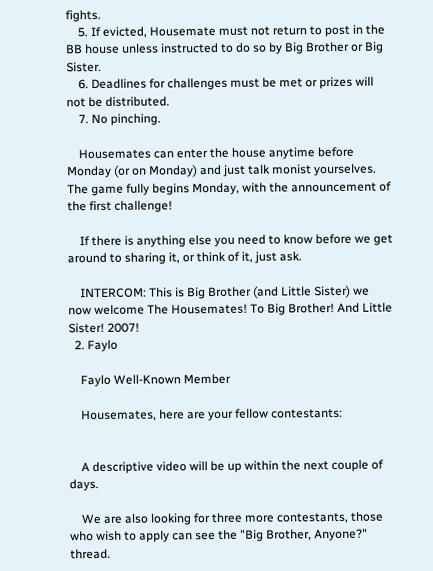fights.
    5. If evicted, Housemate must not return to post in the BB house unless instructed to do so by Big Brother or Big Sister.
    6. Deadlines for challenges must be met or prizes will not be distributed.
    7. No pinching.

    Housemates can enter the house anytime before Monday (or on Monday) and just talk monist yourselves. The game fully begins Monday, with the announcement of the first challenge!

    If there is anything else you need to know before we get around to sharing it, or think of it, just ask.

    INTERCOM: This is Big Brother (and Little Sister) we now welcome The Housemates! To Big Brother! And Little Sister! 2007!
  2. Faylo

    Faylo Well-Known Member

    Housemates, here are your fellow contestants:


    A descriptive video will be up within the next couple of days.

    We are also looking for three more contestants, those who wish to apply can see the "Big Brother, Anyone?" thread.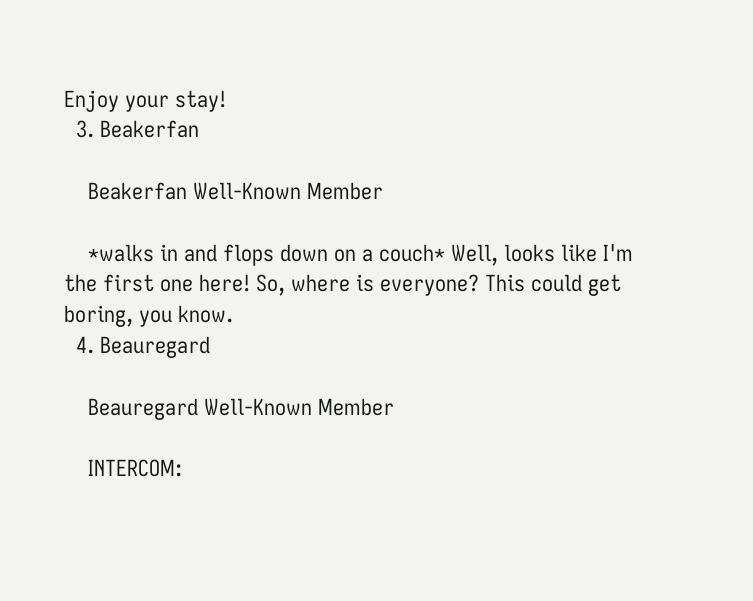Enjoy your stay!
  3. Beakerfan

    Beakerfan Well-Known Member

    *walks in and flops down on a couch* Well, looks like I'm the first one here! So, where is everyone? This could get boring, you know.
  4. Beauregard

    Beauregard Well-Known Member

    INTERCOM: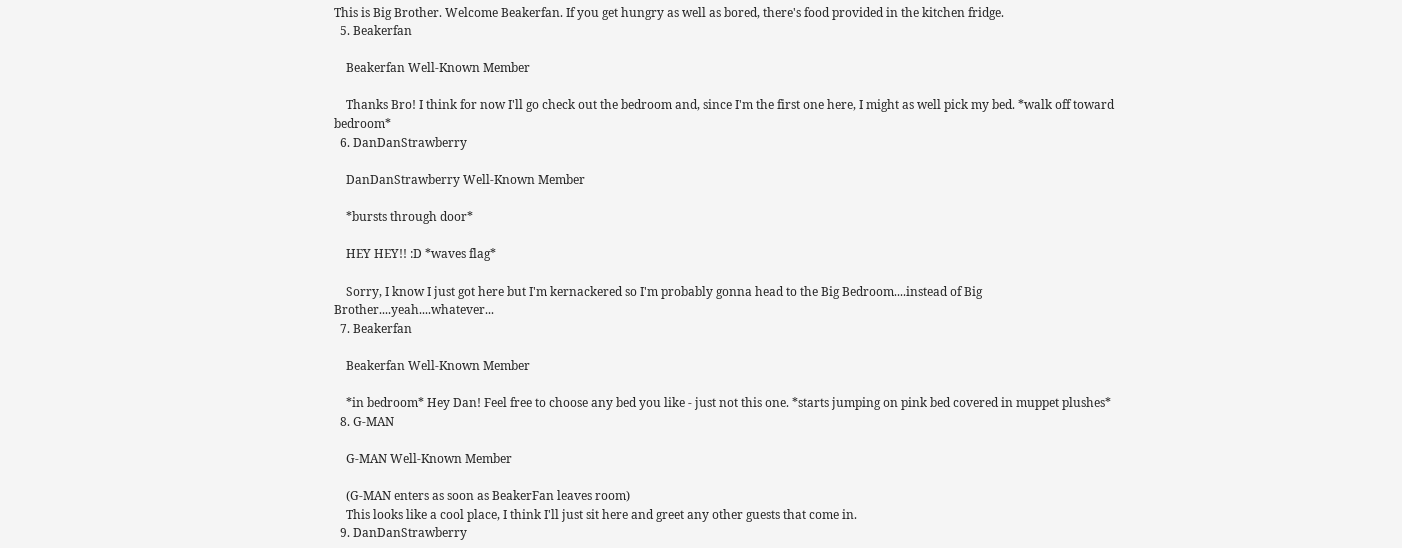This is Big Brother. Welcome Beakerfan. If you get hungry as well as bored, there's food provided in the kitchen fridge.
  5. Beakerfan

    Beakerfan Well-Known Member

    Thanks Bro! I think for now I'll go check out the bedroom and, since I'm the first one here, I might as well pick my bed. *walk off toward bedroom*
  6. DanDanStrawberry

    DanDanStrawberry Well-Known Member

    *bursts through door*

    HEY HEY!! :D *waves flag*

    Sorry, I know I just got here but I'm kernackered so I'm probably gonna head to the Big Bedroom....instead of Big Brother....yeah....whatever...
  7. Beakerfan

    Beakerfan Well-Known Member

    *in bedroom* Hey Dan! Feel free to choose any bed you like - just not this one. *starts jumping on pink bed covered in muppet plushes*
  8. G-MAN

    G-MAN Well-Known Member

    (G-MAN enters as soon as BeakerFan leaves room)
    This looks like a cool place, I think I'll just sit here and greet any other guests that come in.
  9. DanDanStrawberry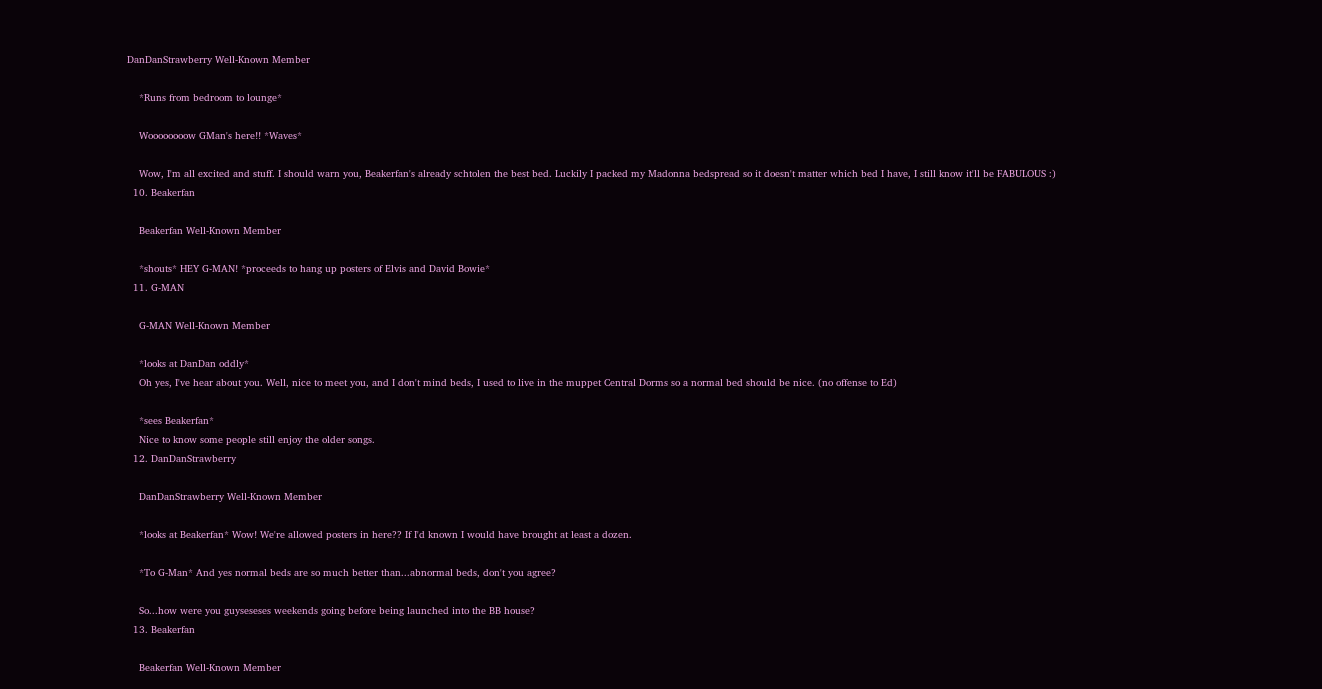DanDanStrawberry Well-Known Member

    *Runs from bedroom to lounge*

    Woooooooow GMan's here!! *Waves*

    Wow, I'm all excited and stuff. I should warn you, Beakerfan's already schtolen the best bed. Luckily I packed my Madonna bedspread so it doesn't matter which bed I have, I still know it'll be FABULOUS :)
  10. Beakerfan

    Beakerfan Well-Known Member

    *shouts* HEY G-MAN! *proceeds to hang up posters of Elvis and David Bowie*
  11. G-MAN

    G-MAN Well-Known Member

    *looks at DanDan oddly*
    Oh yes, I've hear about you. Well, nice to meet you, and I don't mind beds, I used to live in the muppet Central Dorms so a normal bed should be nice. (no offense to Ed)

    *sees Beakerfan*
    Nice to know some people still enjoy the older songs.
  12. DanDanStrawberry

    DanDanStrawberry Well-Known Member

    *looks at Beakerfan* Wow! We're allowed posters in here?? If I'd known I would have brought at least a dozen.

    *To G-Man* And yes normal beds are so much better than...abnormal beds, don't you agree?

    So...how were you guyseseses weekends going before being launched into the BB house?
  13. Beakerfan

    Beakerfan Well-Known Member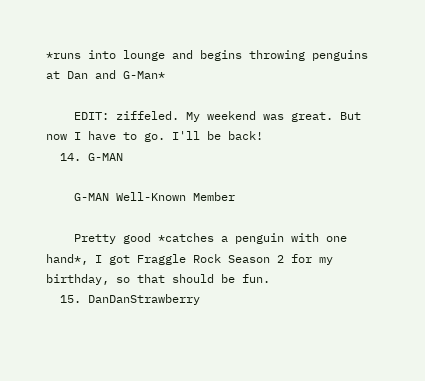*runs into lounge and begins throwing penguins at Dan and G-Man*

    EDIT: ziffeled. My weekend was great. But now I have to go. I'll be back!
  14. G-MAN

    G-MAN Well-Known Member

    Pretty good *catches a penguin with one hand*, I got Fraggle Rock Season 2 for my birthday, so that should be fun.
  15. DanDanStrawberry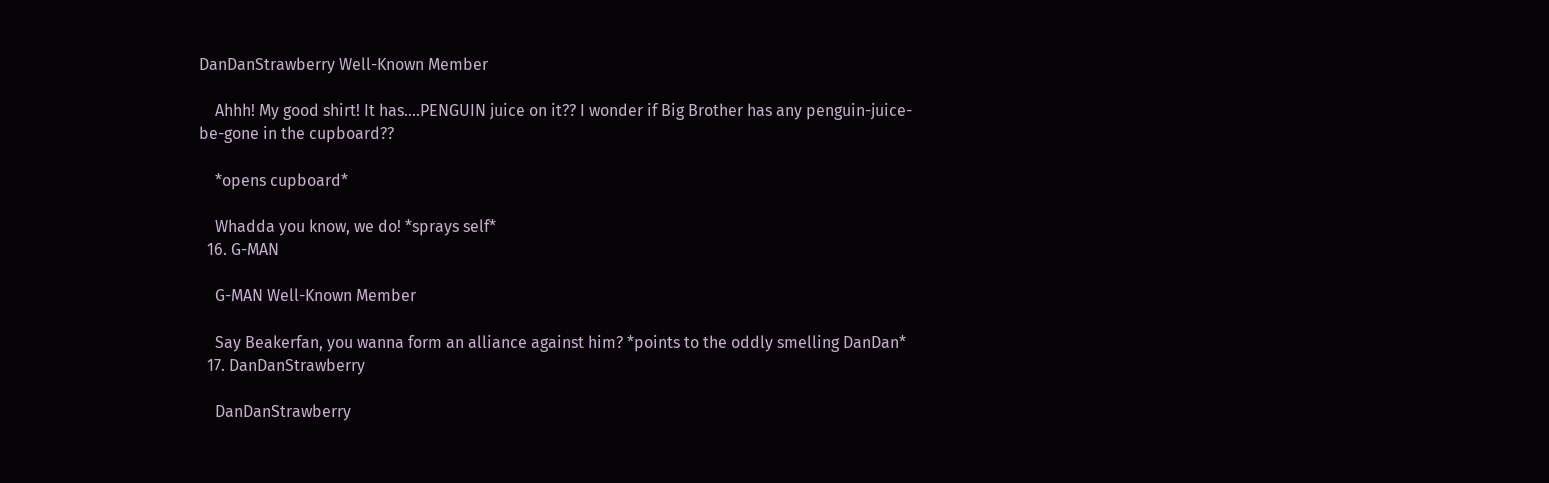DanDanStrawberry Well-Known Member

    Ahhh! My good shirt! It has....PENGUIN juice on it?? I wonder if Big Brother has any penguin-juice-be-gone in the cupboard??

    *opens cupboard*

    Whadda you know, we do! *sprays self*
  16. G-MAN

    G-MAN Well-Known Member

    Say Beakerfan, you wanna form an alliance against him? *points to the oddly smelling DanDan*
  17. DanDanStrawberry

    DanDanStrawberry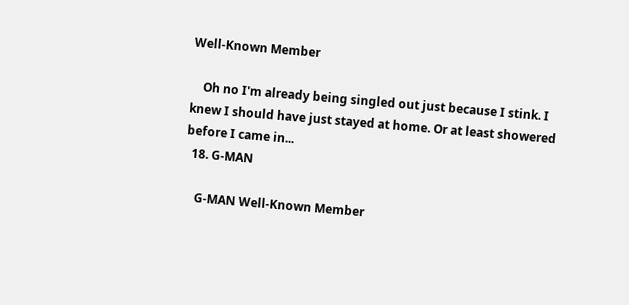Well-Known Member

    Oh no I'm already being singled out just because I stink. I knew I should have just stayed at home. Or at least showered before I came in...
  18. G-MAN

    G-MAN Well-Known Member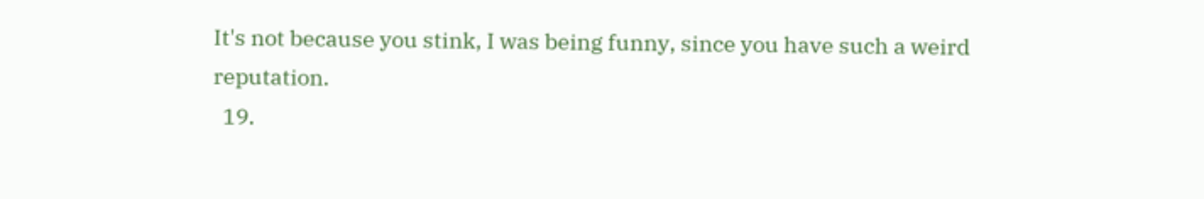It's not because you stink, I was being funny, since you have such a weird reputation.
  19.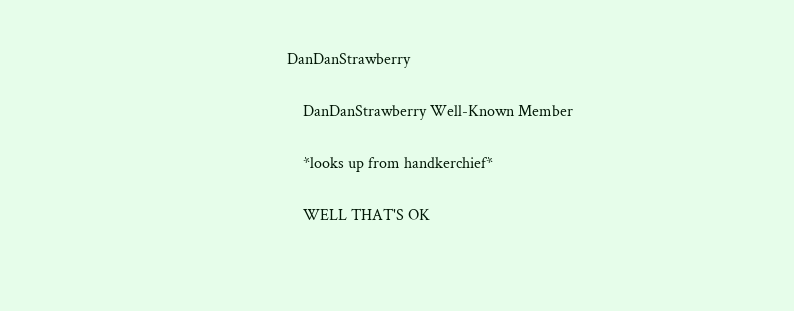DanDanStrawberry

    DanDanStrawberry Well-Known Member

    *looks up from handkerchief*

    WELL THAT'S OK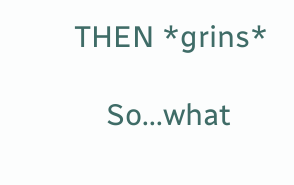THEN *grins*

    So...what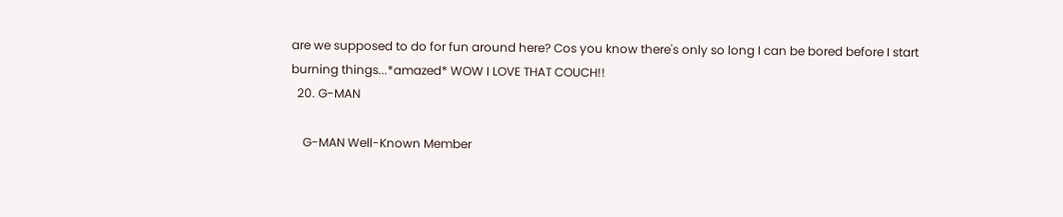are we supposed to do for fun around here? Cos you know there's only so long I can be bored before I start burning things...*amazed* WOW I LOVE THAT COUCH!!
  20. G-MAN

    G-MAN Well-Known Member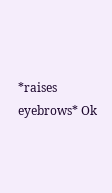*raises eyebrows* Ok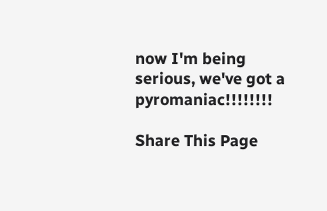now I'm being serious, we've got a pyromaniac!!!!!!!!

Share This Page